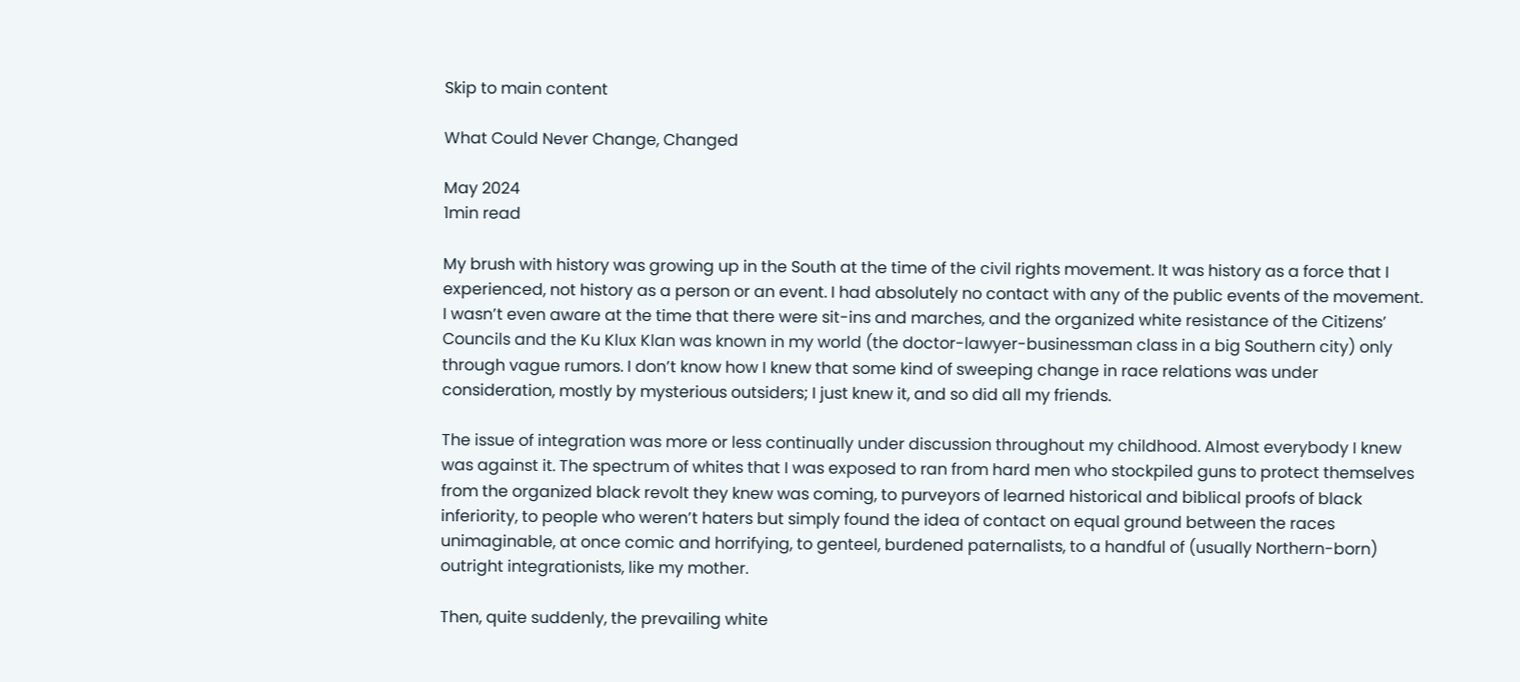Skip to main content

What Could Never Change, Changed

May 2024
1min read

My brush with history was growing up in the South at the time of the civil rights movement. It was history as a force that I experienced, not history as a person or an event. I had absolutely no contact with any of the public events of the movement. I wasn’t even aware at the time that there were sit-ins and marches, and the organized white resistance of the Citizens’ Councils and the Ku Klux Klan was known in my world (the doctor-lawyer-businessman class in a big Southern city) only through vague rumors. I don’t know how I knew that some kind of sweeping change in race relations was under consideration, mostly by mysterious outsiders; I just knew it, and so did all my friends.

The issue of integration was more or less continually under discussion throughout my childhood. Almost everybody I knew was against it. The spectrum of whites that I was exposed to ran from hard men who stockpiled guns to protect themselves from the organized black revolt they knew was coming, to purveyors of learned historical and biblical proofs of black inferiority, to people who weren’t haters but simply found the idea of contact on equal ground between the races unimaginable, at once comic and horrifying, to genteel, burdened paternalists, to a handful of (usually Northern-born) outright integrationists, like my mother.

Then, quite suddenly, the prevailing white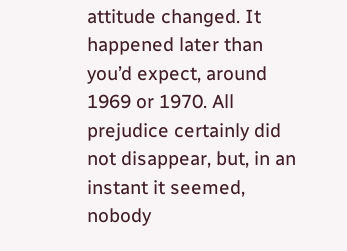attitude changed. It happened later than you’d expect, around 1969 or 1970. All prejudice certainly did not disappear, but, in an instant it seemed, nobody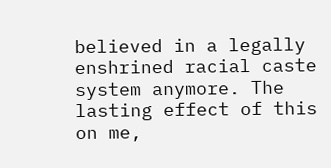believed in a legally enshrined racial caste system anymore. The lasting effect of this on me,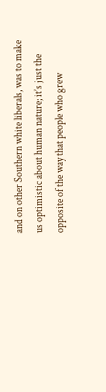and on other Southern white liberals, was to make us optimistic about human nature; it’s just the opposite of the way that people who grew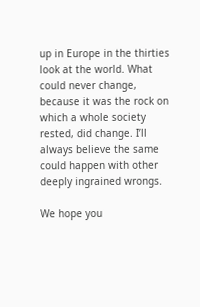up in Europe in the thirties look at the world. What could never change, because it was the rock on which a whole society rested, did change. I’ll always believe the same could happen with other deeply ingrained wrongs.

We hope you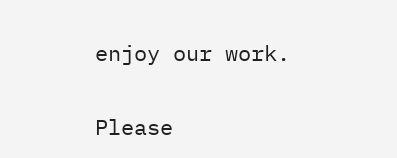enjoy our work.

Please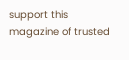support this magazine of trusted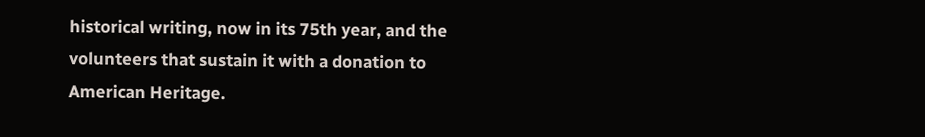historical writing, now in its 75th year, and the volunteers that sustain it with a donation to American Heritage.